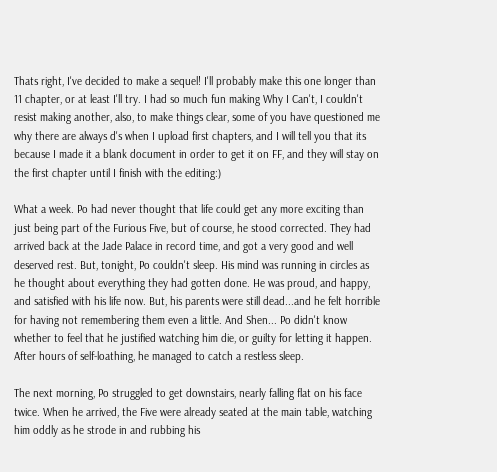Thats right, I've decided to make a sequel! I'll probably make this one longer than 11 chapter, or at least I'll try. I had so much fun making Why I Can't, I couldn't resist making another, also, to make things clear, some of you have questioned me why there are always d's when I upload first chapters, and I will tell you that its because I made it a blank document in order to get it on FF, and they will stay on the first chapter until I finish with the editing:)

What a week. Po had never thought that life could get any more exciting than just being part of the Furious Five, but of course, he stood corrected. They had arrived back at the Jade Palace in record time, and got a very good and well deserved rest. But, tonight, Po couldn't sleep. His mind was running in circles as he thought about everything they had gotten done. He was proud, and happy, and satisfied with his life now. But, his parents were still dead...and he felt horrible for having not remembering them even a little. And Shen... Po didn't know whether to feel that he justified watching him die, or guilty for letting it happen. After hours of self-loathing, he managed to catch a restless sleep.

The next morning, Po struggled to get downstairs, nearly falling flat on his face twice. When he arrived, the Five were already seated at the main table, watching him oddly as he strode in and rubbing his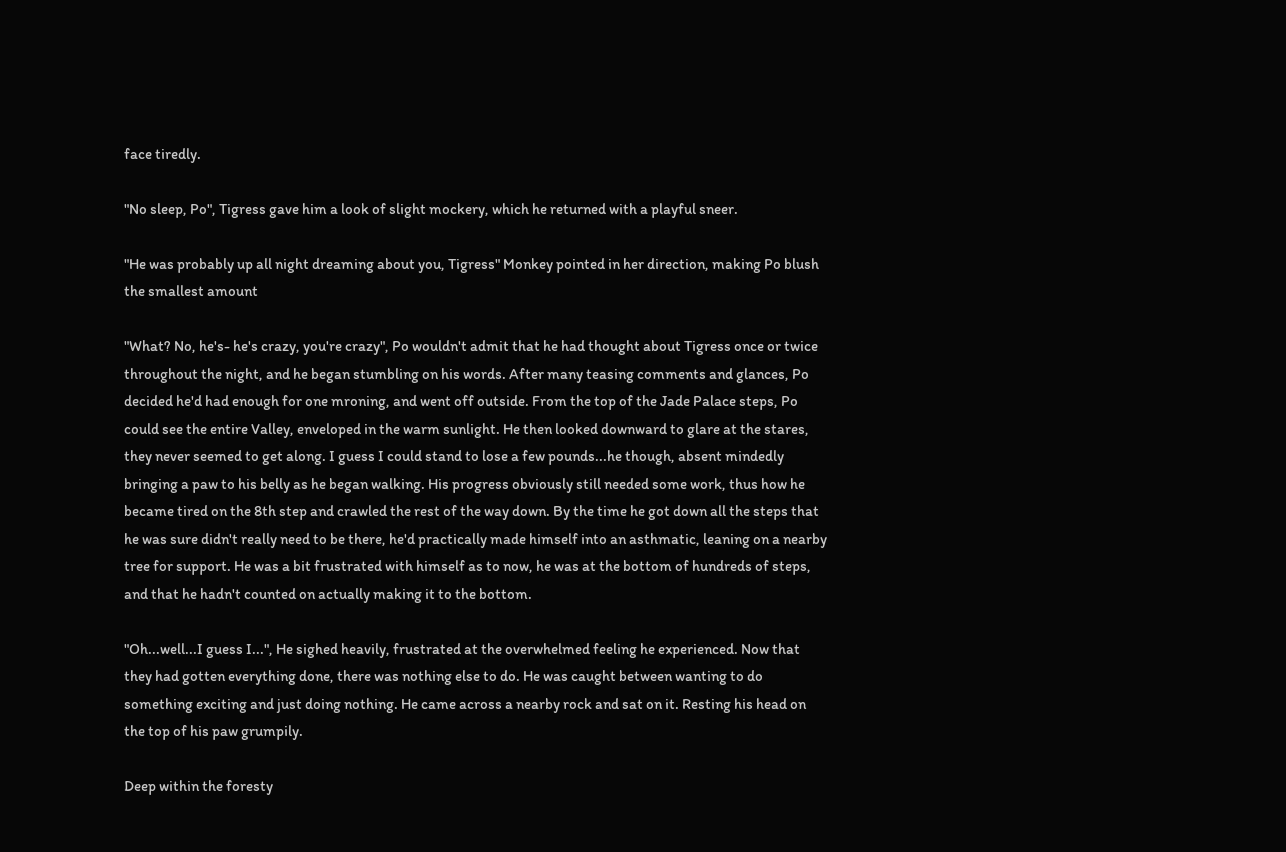face tiredly.

"No sleep, Po", Tigress gave him a look of slight mockery, which he returned with a playful sneer.

"He was probably up all night dreaming about you, Tigress" Monkey pointed in her direction, making Po blush the smallest amount

"What? No, he's- he's crazy, you're crazy", Po wouldn't admit that he had thought about Tigress once or twice throughout the night, and he began stumbling on his words. After many teasing comments and glances, Po decided he'd had enough for one mroning, and went off outside. From the top of the Jade Palace steps, Po could see the entire Valley, enveloped in the warm sunlight. He then looked downward to glare at the stares, they never seemed to get along. I guess I could stand to lose a few pounds...he though, absent mindedly bringing a paw to his belly as he began walking. His progress obviously still needed some work, thus how he became tired on the 8th step and crawled the rest of the way down. By the time he got down all the steps that he was sure didn't really need to be there, he'd practically made himself into an asthmatic, leaning on a nearby tree for support. He was a bit frustrated with himself as to now, he was at the bottom of hundreds of steps, and that he hadn't counted on actually making it to the bottom.

"Oh...well...I guess I...", He sighed heavily, frustrated at the overwhelmed feeling he experienced. Now that they had gotten everything done, there was nothing else to do. He was caught between wanting to do something exciting and just doing nothing. He came across a nearby rock and sat on it. Resting his head on the top of his paw grumpily.

Deep within the foresty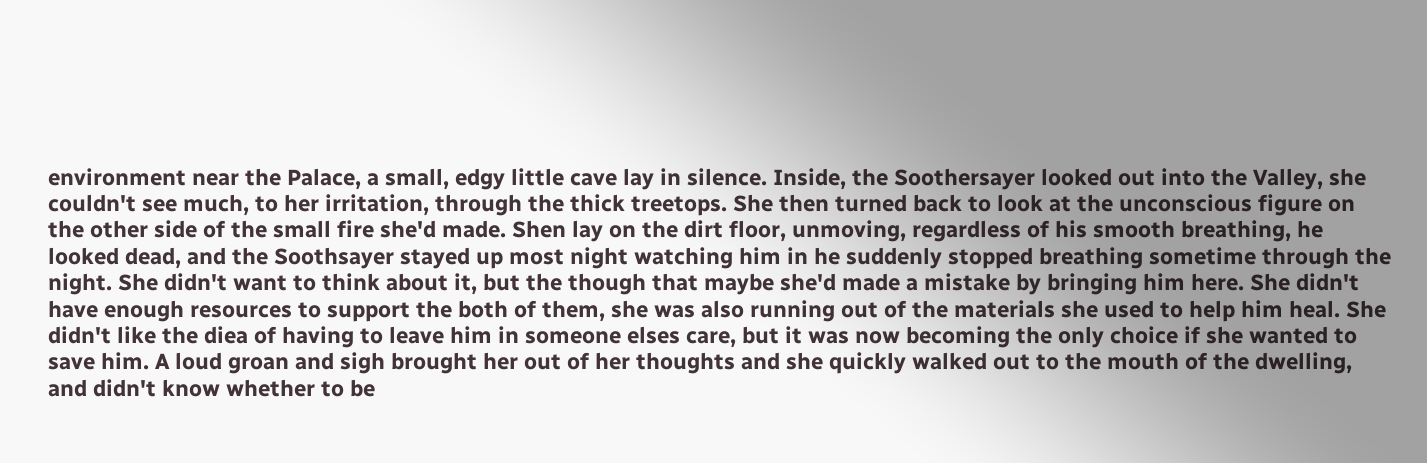environment near the Palace, a small, edgy little cave lay in silence. Inside, the Soothersayer looked out into the Valley, she couldn't see much, to her irritation, through the thick treetops. She then turned back to look at the unconscious figure on the other side of the small fire she'd made. Shen lay on the dirt floor, unmoving, regardless of his smooth breathing, he looked dead, and the Soothsayer stayed up most night watching him in he suddenly stopped breathing sometime through the night. She didn't want to think about it, but the though that maybe she'd made a mistake by bringing him here. She didn't have enough resources to support the both of them, she was also running out of the materials she used to help him heal. She didn't like the diea of having to leave him in someone elses care, but it was now becoming the only choice if she wanted to save him. A loud groan and sigh brought her out of her thoughts and she quickly walked out to the mouth of the dwelling, and didn't know whether to be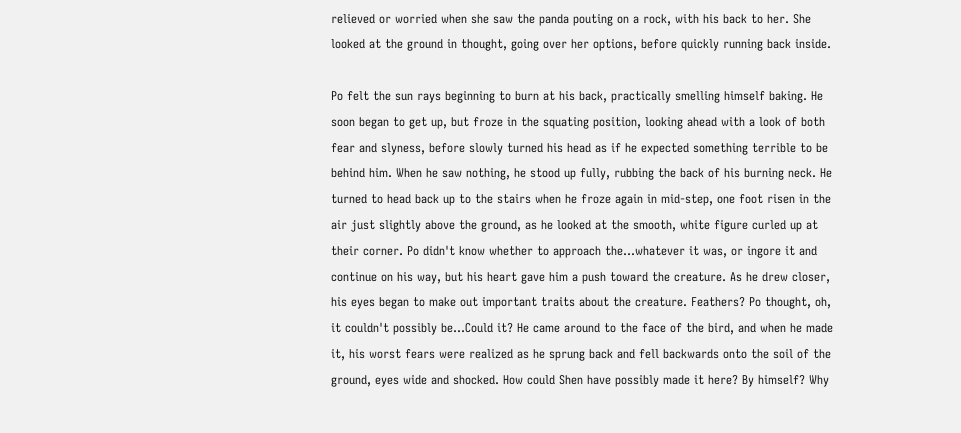relieved or worried when she saw the panda pouting on a rock, with his back to her. She looked at the ground in thought, going over her options, before quickly running back inside.

Po felt the sun rays beginning to burn at his back, practically smelling himself baking. He soon began to get up, but froze in the squating position, looking ahead with a look of both fear and slyness, before slowly turned his head as if he expected something terrible to be behind him. When he saw nothing, he stood up fully, rubbing the back of his burning neck. He turned to head back up to the stairs when he froze again in mid-step, one foot risen in the air just slightly above the ground, as he looked at the smooth, white figure curled up at their corner. Po didn't know whether to approach the...whatever it was, or ingore it and continue on his way, but his heart gave him a push toward the creature. As he drew closer, his eyes began to make out important traits about the creature. Feathers? Po thought, oh, it couldn't possibly be...Could it? He came around to the face of the bird, and when he made it, his worst fears were realized as he sprung back and fell backwards onto the soil of the ground, eyes wide and shocked. How could Shen have possibly made it here? By himself? Why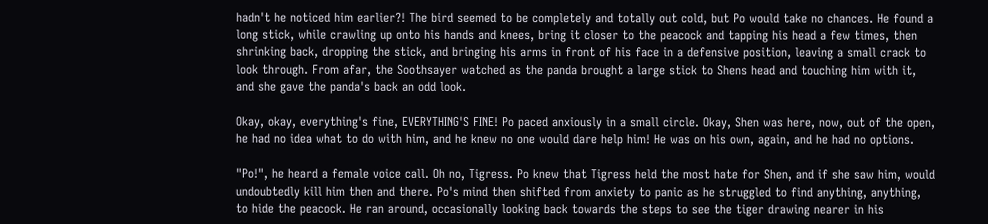hadn't he noticed him earlier?! The bird seemed to be completely and totally out cold, but Po would take no chances. He found a long stick, while crawling up onto his hands and knees, bring it closer to the peacock and tapping his head a few times, then shrinking back, dropping the stick, and bringing his arms in front of his face in a defensive position, leaving a small crack to look through. From afar, the Soothsayer watched as the panda brought a large stick to Shens head and touching him with it, and she gave the panda's back an odd look.

Okay, okay, everything's fine, EVERYTHING'S FINE! Po paced anxiously in a small circle. Okay, Shen was here, now, out of the open, he had no idea what to do with him, and he knew no one would dare help him! He was on his own, again, and he had no options.

"Po!", he heard a female voice call. Oh no, Tigress. Po knew that Tigress held the most hate for Shen, and if she saw him, would undoubtedly kill him then and there. Po's mind then shifted from anxiety to panic as he struggled to find anything, anything, to hide the peacock. He ran around, occasionally looking back towards the steps to see the tiger drawing nearer in his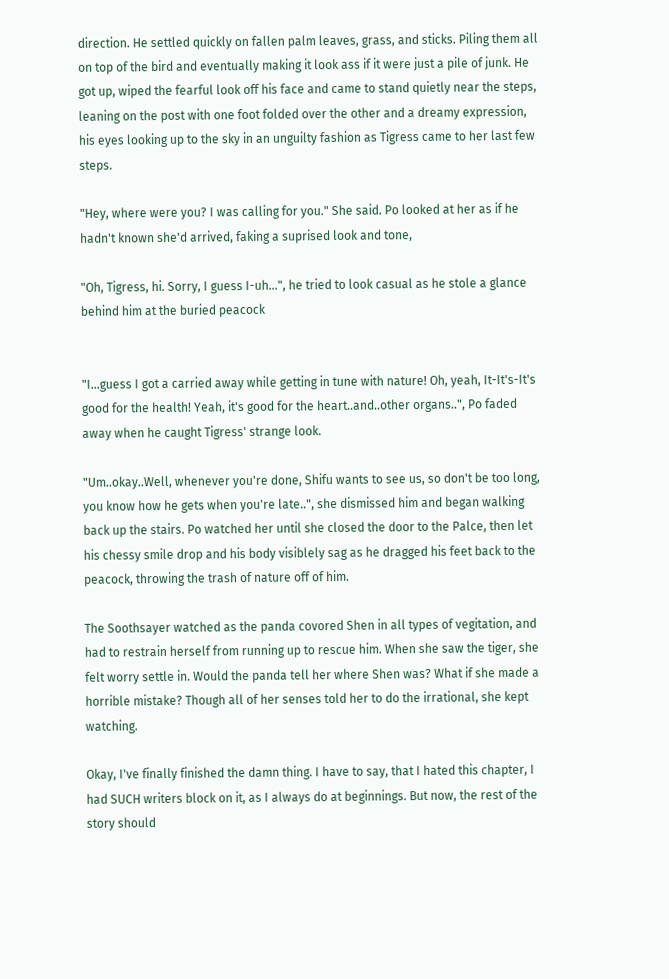direction. He settled quickly on fallen palm leaves, grass, and sticks. Piling them all on top of the bird and eventually making it look ass if it were just a pile of junk. He got up, wiped the fearful look off his face and came to stand quietly near the steps, leaning on the post with one foot folded over the other and a dreamy expression, his eyes looking up to the sky in an unguilty fashion as Tigress came to her last few steps.

"Hey, where were you? I was calling for you." She said. Po looked at her as if he hadn't known she'd arrived, faking a suprised look and tone,

"Oh, Tigress, hi. Sorry, I guess I-uh...", he tried to look casual as he stole a glance behind him at the buried peacock


"I...guess I got a carried away while getting in tune with nature! Oh, yeah, It-It's-It's good for the health! Yeah, it's good for the heart..and..other organs..", Po faded away when he caught Tigress' strange look.

"Um..okay..Well, whenever you're done, Shifu wants to see us, so don't be too long, you know how he gets when you're late..", she dismissed him and began walking back up the stairs. Po watched her until she closed the door to the Palce, then let his chessy smile drop and his body visiblely sag as he dragged his feet back to the peacock, throwing the trash of nature off of him.

The Soothsayer watched as the panda covored Shen in all types of vegitation, and had to restrain herself from running up to rescue him. When she saw the tiger, she felt worry settle in. Would the panda tell her where Shen was? What if she made a horrible mistake? Though all of her senses told her to do the irrational, she kept watching.

Okay, I've finally finished the damn thing. I have to say, that I hated this chapter, I had SUCH writers block on it, as I always do at beginnings. But now, the rest of the story should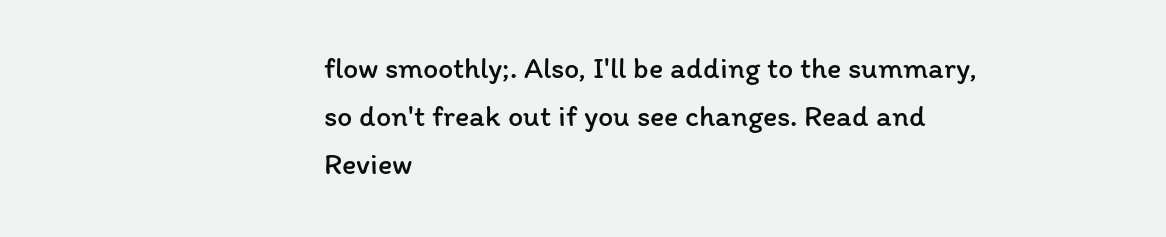flow smoothly;. Also, I'll be adding to the summary, so don't freak out if you see changes. Read and Review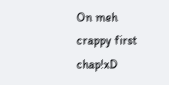On meh crappy first chap!xD